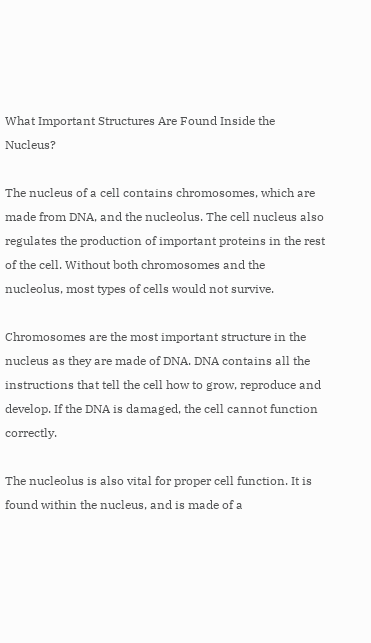What Important Structures Are Found Inside the Nucleus?

The nucleus of a cell contains chromosomes, which are made from DNA, and the nucleolus. The cell nucleus also regulates the production of important proteins in the rest of the cell. Without both chromosomes and the nucleolus, most types of cells would not survive.

Chromosomes are the most important structure in the nucleus as they are made of DNA. DNA contains all the instructions that tell the cell how to grow, reproduce and develop. If the DNA is damaged, the cell cannot function correctly.

The nucleolus is also vital for proper cell function. It is found within the nucleus, and is made of a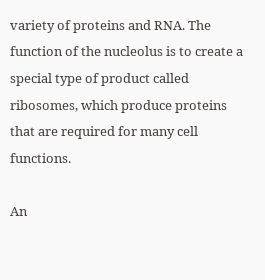variety of proteins and RNA. The function of the nucleolus is to create a special type of product called ribosomes, which produce proteins that are required for many cell functions.

An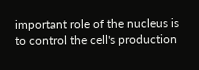important role of the nucleus is to control the cell's production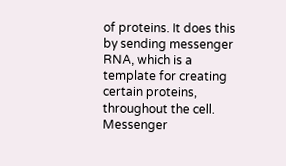of proteins. It does this by sending messenger RNA, which is a template for creating certain proteins, throughout the cell. Messenger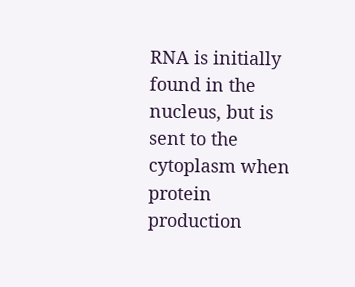RNA is initially found in the nucleus, but is sent to the cytoplasm when protein production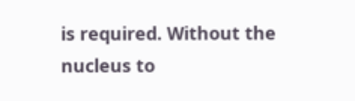is required. Without the nucleus to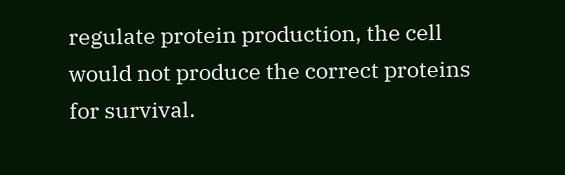regulate protein production, the cell would not produce the correct proteins for survival.